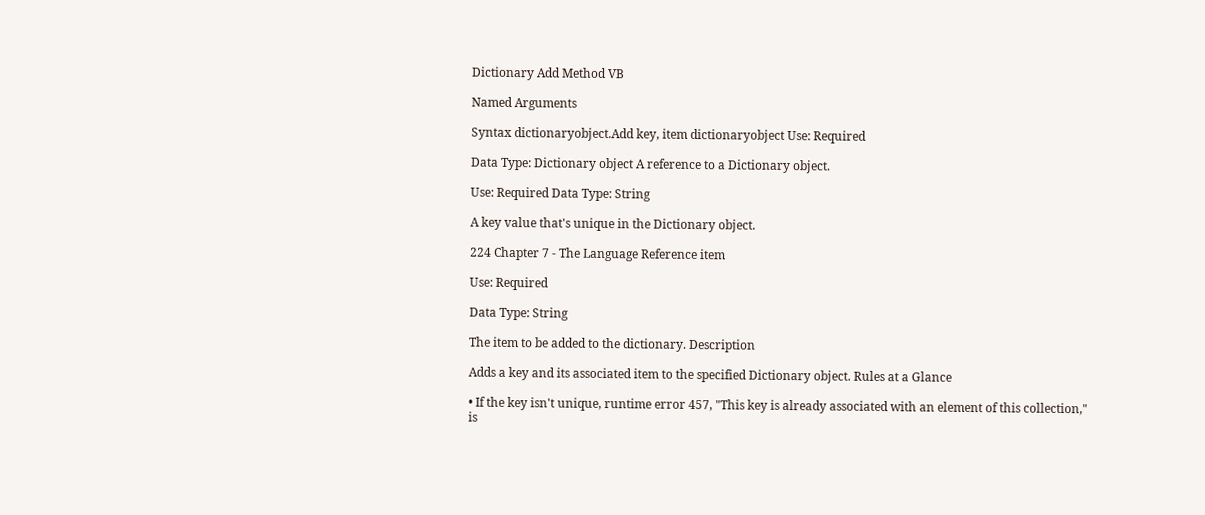Dictionary Add Method VB

Named Arguments

Syntax dictionaryobject.Add key, item dictionaryobject Use: Required

Data Type: Dictionary object A reference to a Dictionary object.

Use: Required Data Type: String

A key value that's unique in the Dictionary object.

224 Chapter 7 - The Language Reference item

Use: Required

Data Type: String

The item to be added to the dictionary. Description

Adds a key and its associated item to the specified Dictionary object. Rules at a Glance

• If the key isn't unique, runtime error 457, "This key is already associated with an element of this collection," is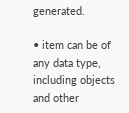generated.

• item can be of any data type, including objects and other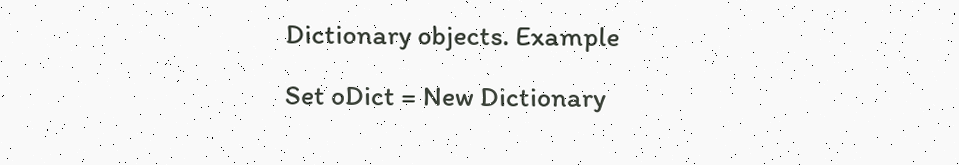Dictionary objects. Example

Set oDict = New Dictionary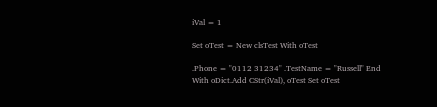iVal = 1

Set oTest = New clsTest With oTest

.Phone = "0112 31234" .TestName = "Russell" End With oDict.Add CStr(iVal), oTest Set oTest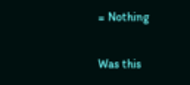= Nothing

Was this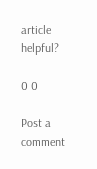article helpful?

0 0

Post a comment